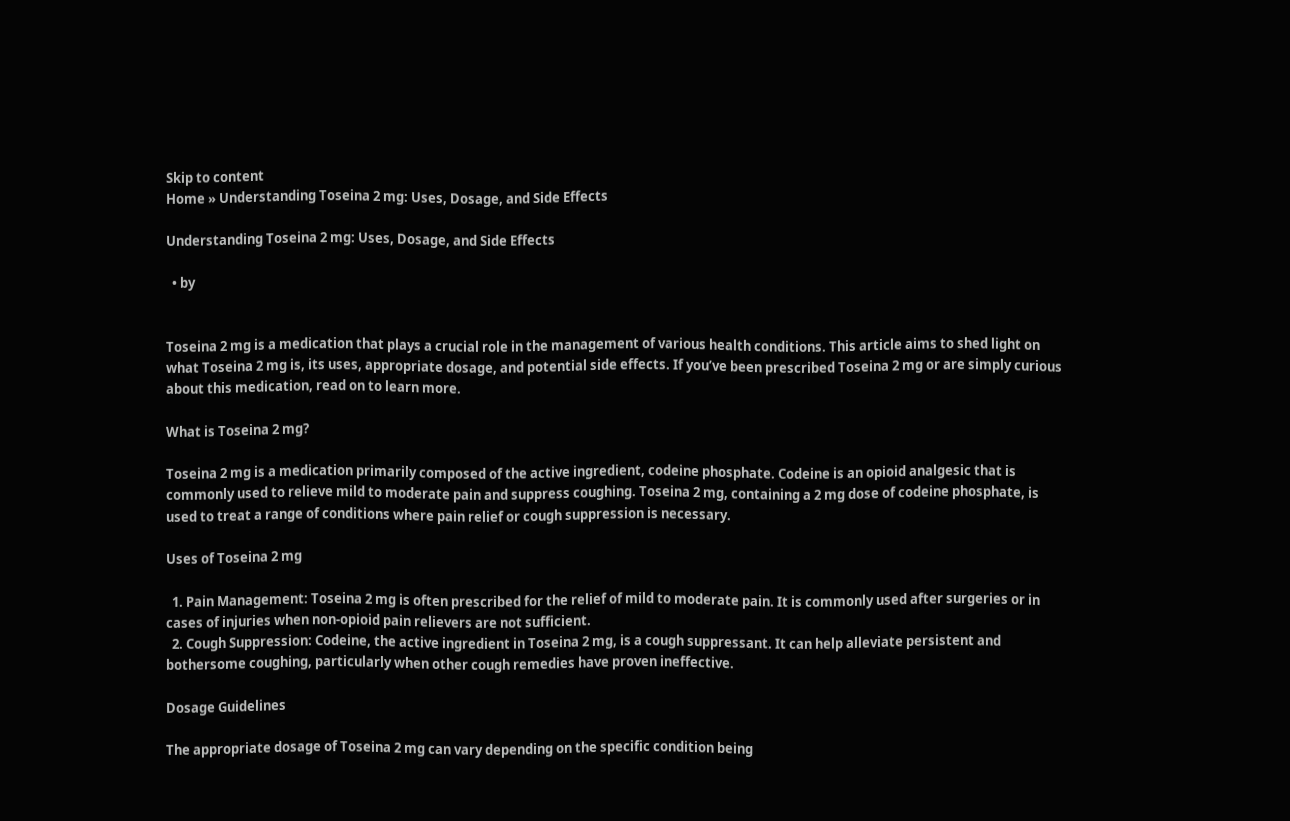Skip to content
Home » Understanding Toseina 2 mg: Uses, Dosage, and Side Effects

Understanding Toseina 2 mg: Uses, Dosage, and Side Effects

  • by


Toseina 2 mg is a medication that plays a crucial role in the management of various health conditions. This article aims to shed light on what Toseina 2 mg is, its uses, appropriate dosage, and potential side effects. If you’ve been prescribed Toseina 2 mg or are simply curious about this medication, read on to learn more.

What is Toseina 2 mg?

Toseina 2 mg is a medication primarily composed of the active ingredient, codeine phosphate. Codeine is an opioid analgesic that is commonly used to relieve mild to moderate pain and suppress coughing. Toseina 2 mg, containing a 2 mg dose of codeine phosphate, is used to treat a range of conditions where pain relief or cough suppression is necessary.

Uses of Toseina 2 mg

  1. Pain Management: Toseina 2 mg is often prescribed for the relief of mild to moderate pain. It is commonly used after surgeries or in cases of injuries when non-opioid pain relievers are not sufficient.
  2. Cough Suppression: Codeine, the active ingredient in Toseina 2 mg, is a cough suppressant. It can help alleviate persistent and bothersome coughing, particularly when other cough remedies have proven ineffective.

Dosage Guidelines

The appropriate dosage of Toseina 2 mg can vary depending on the specific condition being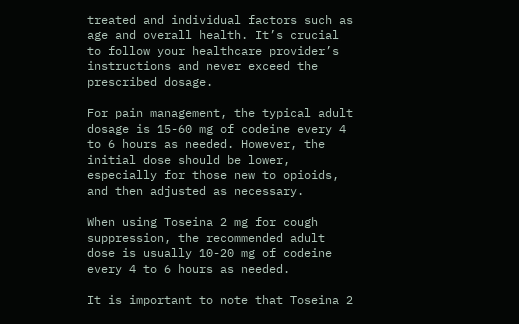treated and individual factors such as age and overall health. It’s crucial to follow your healthcare provider’s instructions and never exceed the prescribed dosage.

For pain management, the typical adult dosage is 15-60 mg of codeine every 4 to 6 hours as needed. However, the initial dose should be lower, especially for those new to opioids, and then adjusted as necessary.

When using Toseina 2 mg for cough suppression, the recommended adult dose is usually 10-20 mg of codeine every 4 to 6 hours as needed.

It is important to note that Toseina 2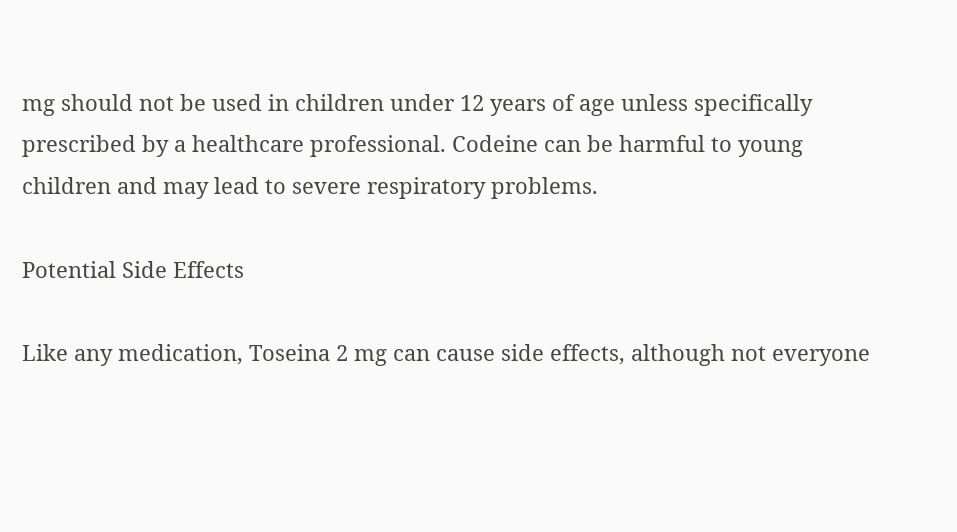mg should not be used in children under 12 years of age unless specifically prescribed by a healthcare professional. Codeine can be harmful to young children and may lead to severe respiratory problems.

Potential Side Effects

Like any medication, Toseina 2 mg can cause side effects, although not everyone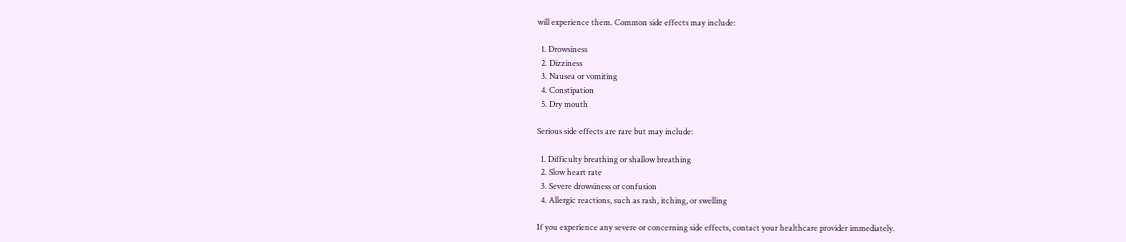will experience them. Common side effects may include:

  1. Drowsiness
  2. Dizziness
  3. Nausea or vomiting
  4. Constipation
  5. Dry mouth

Serious side effects are rare but may include:

  1. Difficulty breathing or shallow breathing
  2. Slow heart rate
  3. Severe drowsiness or confusion
  4. Allergic reactions, such as rash, itching, or swelling

If you experience any severe or concerning side effects, contact your healthcare provider immediately.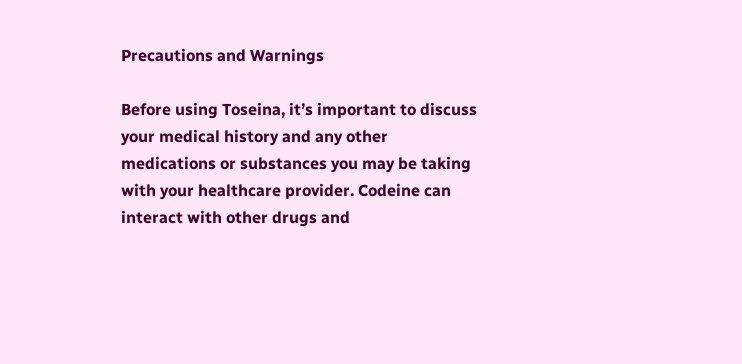Precautions and Warnings

Before using Toseina, it’s important to discuss your medical history and any other medications or substances you may be taking with your healthcare provider. Codeine can interact with other drugs and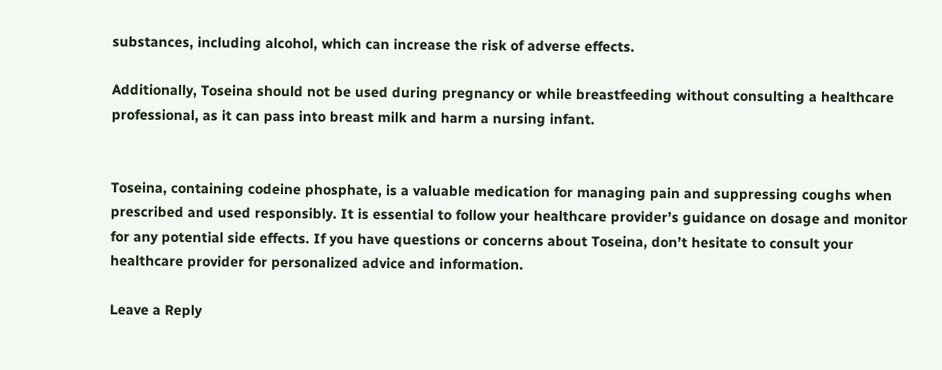substances, including alcohol, which can increase the risk of adverse effects.

Additionally, Toseina should not be used during pregnancy or while breastfeeding without consulting a healthcare professional, as it can pass into breast milk and harm a nursing infant.


Toseina, containing codeine phosphate, is a valuable medication for managing pain and suppressing coughs when prescribed and used responsibly. It is essential to follow your healthcare provider’s guidance on dosage and monitor for any potential side effects. If you have questions or concerns about Toseina, don’t hesitate to consult your healthcare provider for personalized advice and information.

Leave a Reply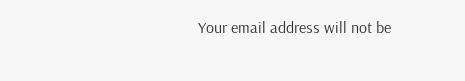Your email address will not be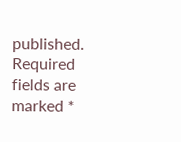published. Required fields are marked *